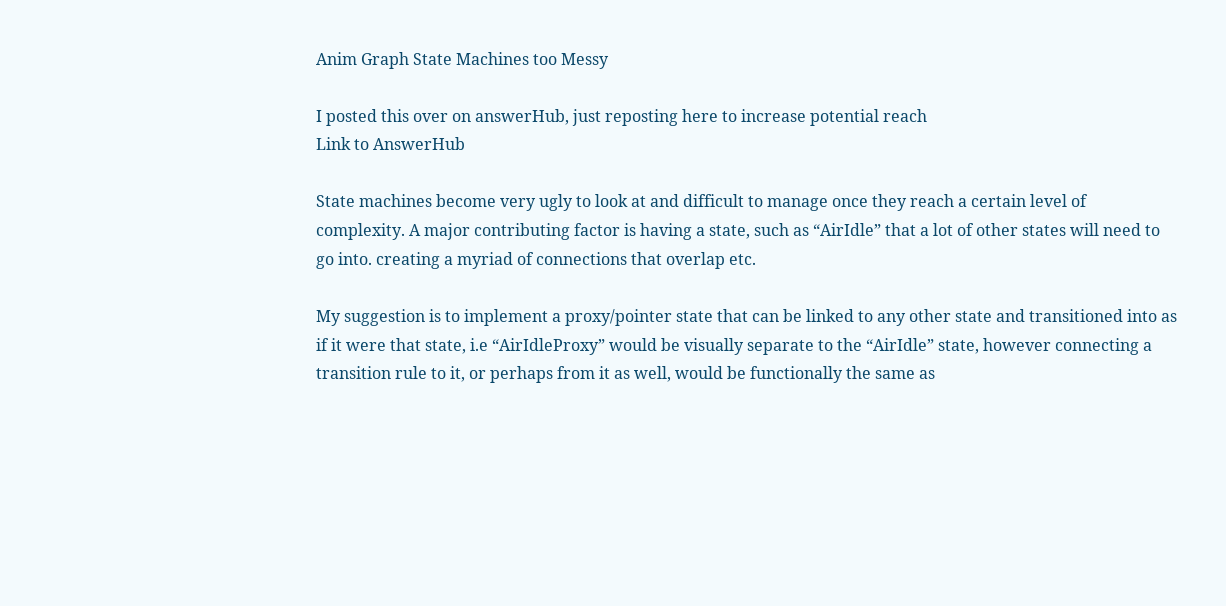Anim Graph State Machines too Messy

I posted this over on answerHub, just reposting here to increase potential reach
Link to AnswerHub

State machines become very ugly to look at and difficult to manage once they reach a certain level of complexity. A major contributing factor is having a state, such as “AirIdle” that a lot of other states will need to go into. creating a myriad of connections that overlap etc.

My suggestion is to implement a proxy/pointer state that can be linked to any other state and transitioned into as if it were that state, i.e “AirIdleProxy” would be visually separate to the “AirIdle” state, however connecting a transition rule to it, or perhaps from it as well, would be functionally the same as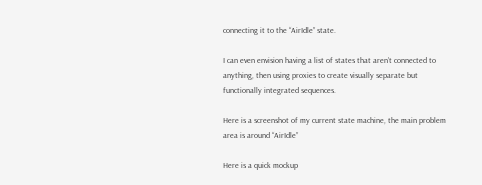connecting it to the “AirIdle” state.

I can even envision having a list of states that aren’t connected to anything, then using proxies to create visually separate but functionally integrated sequences.

Here is a screenshot of my current state machine, the main problem area is around “AirIdle”

Here is a quick mockup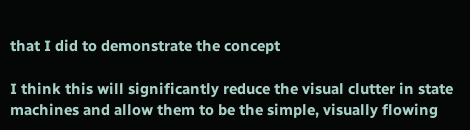that I did to demonstrate the concept

I think this will significantly reduce the visual clutter in state machines and allow them to be the simple, visually flowing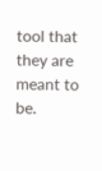tool that they are meant to be.